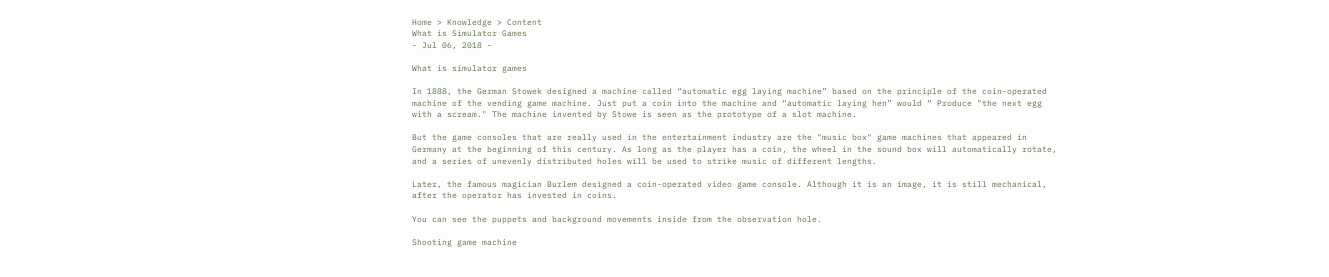Home > Knowledge > Content
What is Simulator Games
- Jul 06, 2018 -

What is simulator games

In 1888, the German Stowek designed a machine called “automatic egg laying machine” based on the principle of the coin-operated machine of the vending game machine. Just put a coin into the machine and “automatic laying hen” would “ Produce "the next egg with a scream." The machine invented by Stowe is seen as the prototype of a slot machine.

But the game consoles that are really used in the entertainment industry are the "music box" game machines that appeared in Germany at the beginning of this century. As long as the player has a coin, the wheel in the sound box will automatically rotate, and a series of unevenly distributed holes will be used to strike music of different lengths.

Later, the famous magician Burlem designed a coin-operated video game console. Although it is an image, it is still mechanical, after the operator has invested in coins.

You can see the puppets and background movements inside from the observation hole.

Shooting game machine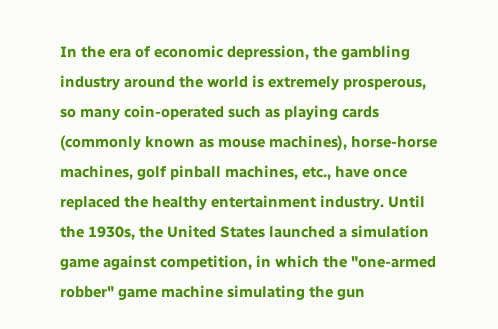In the era of economic depression, the gambling industry around the world is extremely prosperous, so many coin-operated such as playing cards (commonly known as mouse machines), horse-horse machines, golf pinball machines, etc., have once replaced the healthy entertainment industry. Until the 1930s, the United States launched a simulation game against competition, in which the "one-armed robber" game machine simulating the gun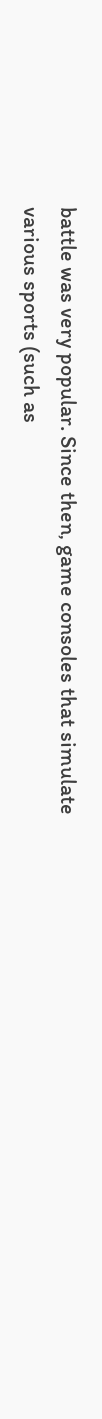battle was very popular. Since then, game consoles that simulate various sports (such as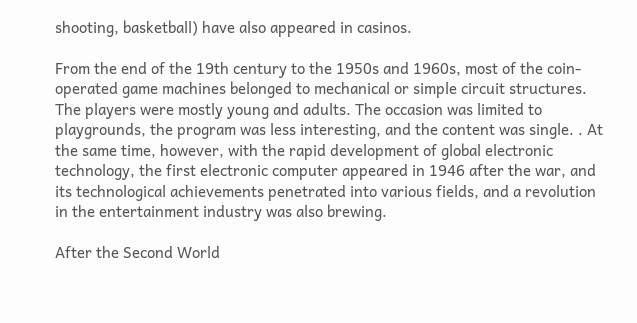shooting, basketball) have also appeared in casinos.

From the end of the 19th century to the 1950s and 1960s, most of the coin-operated game machines belonged to mechanical or simple circuit structures. The players were mostly young and adults. The occasion was limited to playgrounds, the program was less interesting, and the content was single. . At the same time, however, with the rapid development of global electronic technology, the first electronic computer appeared in 1946 after the war, and its technological achievements penetrated into various fields, and a revolution in the entertainment industry was also brewing.

After the Second World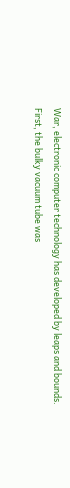War, electronic computer technology has developed by leaps and bounds. First, the bulky vacuum tube was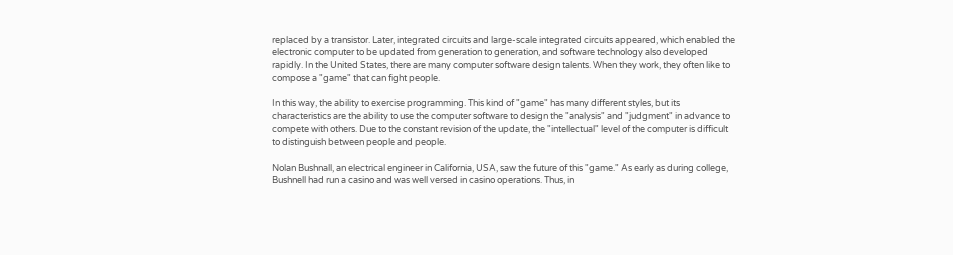replaced by a transistor. Later, integrated circuits and large-scale integrated circuits appeared, which enabled the electronic computer to be updated from generation to generation, and software technology also developed rapidly. In the United States, there are many computer software design talents. When they work, they often like to compose a "game" that can fight people.

In this way, the ability to exercise programming. This kind of "game" has many different styles, but its characteristics are the ability to use the computer software to design the "analysis" and "judgment" in advance to compete with others. Due to the constant revision of the update, the "intellectual" level of the computer is difficult to distinguish between people and people.

Nolan Bushnall, an electrical engineer in California, USA, saw the future of this "game." As early as during college, Bushnell had run a casino and was well versed in casino operations. Thus, in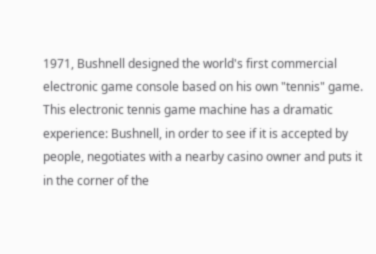1971, Bushnell designed the world's first commercial electronic game console based on his own "tennis" game. This electronic tennis game machine has a dramatic experience: Bushnell, in order to see if it is accepted by people, negotiates with a nearby casino owner and puts it in the corner of the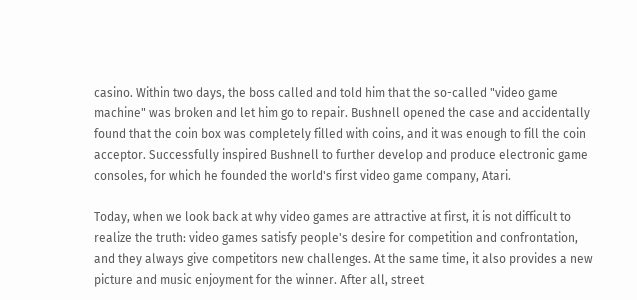casino. Within two days, the boss called and told him that the so-called "video game machine" was broken and let him go to repair. Bushnell opened the case and accidentally found that the coin box was completely filled with coins, and it was enough to fill the coin acceptor. Successfully inspired Bushnell to further develop and produce electronic game consoles, for which he founded the world's first video game company, Atari.

Today, when we look back at why video games are attractive at first, it is not difficult to realize the truth: video games satisfy people's desire for competition and confrontation, and they always give competitors new challenges. At the same time, it also provides a new picture and music enjoyment for the winner. After all, street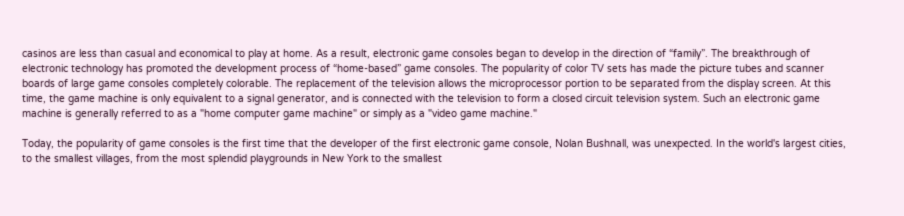casinos are less than casual and economical to play at home. As a result, electronic game consoles began to develop in the direction of “family”. The breakthrough of electronic technology has promoted the development process of “home-based” game consoles. The popularity of color TV sets has made the picture tubes and scanner boards of large game consoles completely colorable. The replacement of the television allows the microprocessor portion to be separated from the display screen. At this time, the game machine is only equivalent to a signal generator, and is connected with the television to form a closed circuit television system. Such an electronic game machine is generally referred to as a "home computer game machine" or simply as a "video game machine."

Today, the popularity of game consoles is the first time that the developer of the first electronic game console, Nolan Bushnall, was unexpected. In the world's largest cities, to the smallest villages, from the most splendid playgrounds in New York to the smallest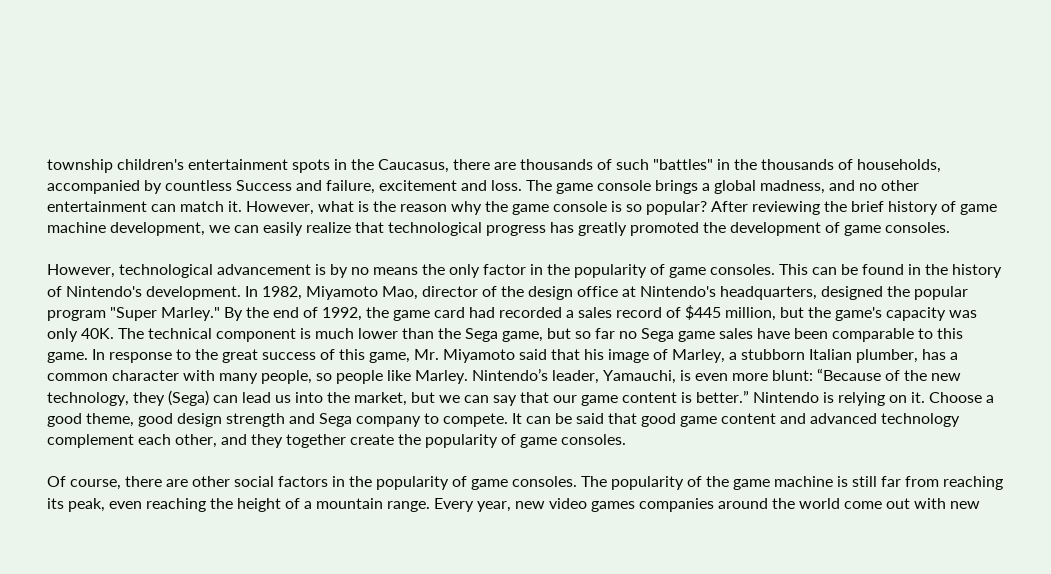township children's entertainment spots in the Caucasus, there are thousands of such "battles" in the thousands of households, accompanied by countless Success and failure, excitement and loss. The game console brings a global madness, and no other entertainment can match it. However, what is the reason why the game console is so popular? After reviewing the brief history of game machine development, we can easily realize that technological progress has greatly promoted the development of game consoles.

However, technological advancement is by no means the only factor in the popularity of game consoles. This can be found in the history of Nintendo's development. In 1982, Miyamoto Mao, director of the design office at Nintendo's headquarters, designed the popular program "Super Marley." By the end of 1992, the game card had recorded a sales record of $445 million, but the game's capacity was only 40K. The technical component is much lower than the Sega game, but so far no Sega game sales have been comparable to this game. In response to the great success of this game, Mr. Miyamoto said that his image of Marley, a stubborn Italian plumber, has a common character with many people, so people like Marley. Nintendo’s leader, Yamauchi, is even more blunt: “Because of the new technology, they (Sega) can lead us into the market, but we can say that our game content is better.” Nintendo is relying on it. Choose a good theme, good design strength and Sega company to compete. It can be said that good game content and advanced technology complement each other, and they together create the popularity of game consoles.

Of course, there are other social factors in the popularity of game consoles. The popularity of the game machine is still far from reaching its peak, even reaching the height of a mountain range. Every year, new video games companies around the world come out with new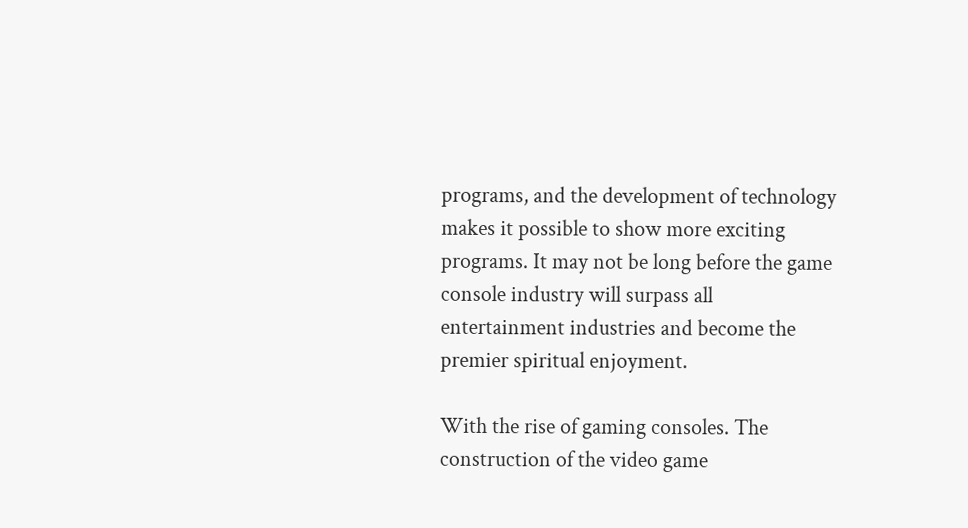programs, and the development of technology makes it possible to show more exciting programs. It may not be long before the game console industry will surpass all entertainment industries and become the premier spiritual enjoyment.

With the rise of gaming consoles. The construction of the video game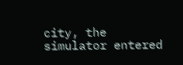city, the simulator entered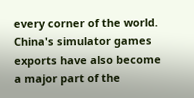every corner of the world. China's simulator games exports have also become a major part of the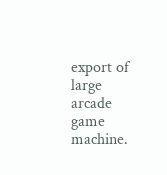export of large arcade game machine.